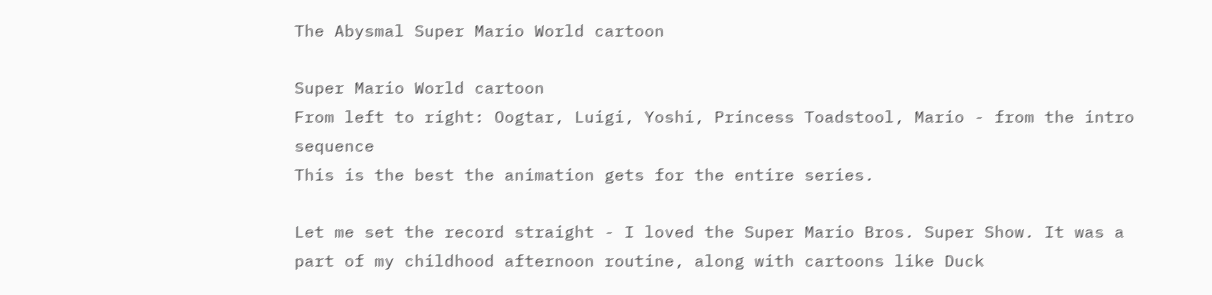The Abysmal Super Mario World cartoon

Super Mario World cartoon
From left to right: Oogtar, Luigi, Yoshi, Princess Toadstool, Mario - from the intro sequence
This is the best the animation gets for the entire series.

Let me set the record straight - I loved the Super Mario Bros. Super Show. It was a part of my childhood afternoon routine, along with cartoons like Duck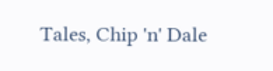Tales, Chip 'n' Dale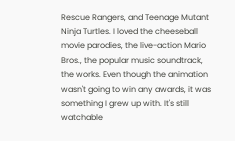Rescue Rangers, and Teenage Mutant Ninja Turtles. I loved the cheeseball movie parodies, the live-action Mario Bros., the popular music soundtrack, the works. Even though the animation wasn't going to win any awards, it was something I grew up with. It's still watchable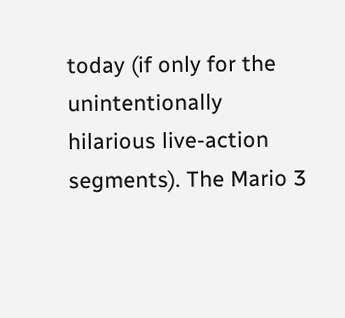today (if only for the unintentionally hilarious live-action segments). The Mario 3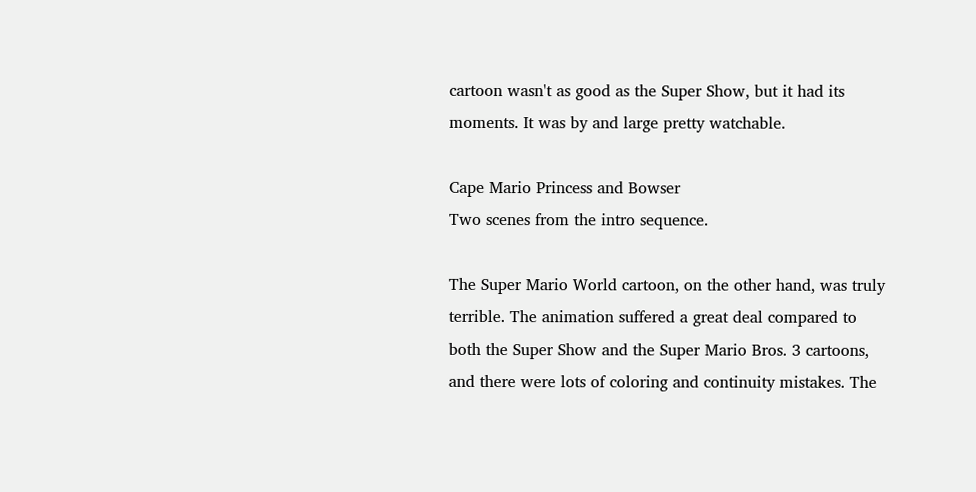cartoon wasn't as good as the Super Show, but it had its moments. It was by and large pretty watchable.

Cape Mario Princess and Bowser
Two scenes from the intro sequence.

The Super Mario World cartoon, on the other hand, was truly terrible. The animation suffered a great deal compared to both the Super Show and the Super Mario Bros. 3 cartoons, and there were lots of coloring and continuity mistakes. The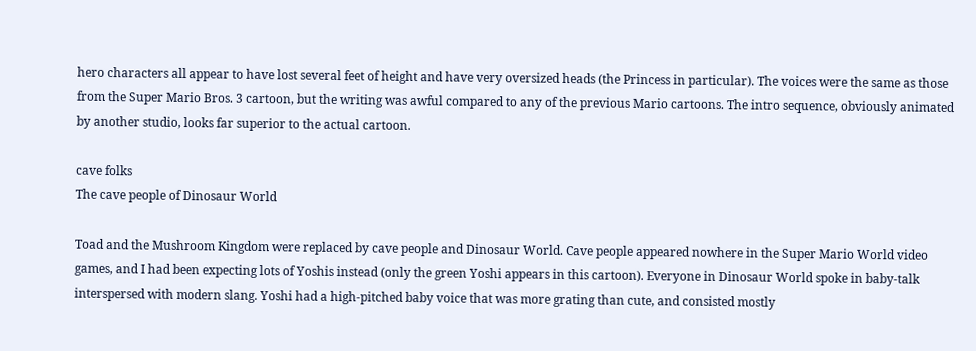hero characters all appear to have lost several feet of height and have very oversized heads (the Princess in particular). The voices were the same as those from the Super Mario Bros. 3 cartoon, but the writing was awful compared to any of the previous Mario cartoons. The intro sequence, obviously animated by another studio, looks far superior to the actual cartoon.

cave folks
The cave people of Dinosaur World

Toad and the Mushroom Kingdom were replaced by cave people and Dinosaur World. Cave people appeared nowhere in the Super Mario World video games, and I had been expecting lots of Yoshis instead (only the green Yoshi appears in this cartoon). Everyone in Dinosaur World spoke in baby-talk interspersed with modern slang. Yoshi had a high-pitched baby voice that was more grating than cute, and consisted mostly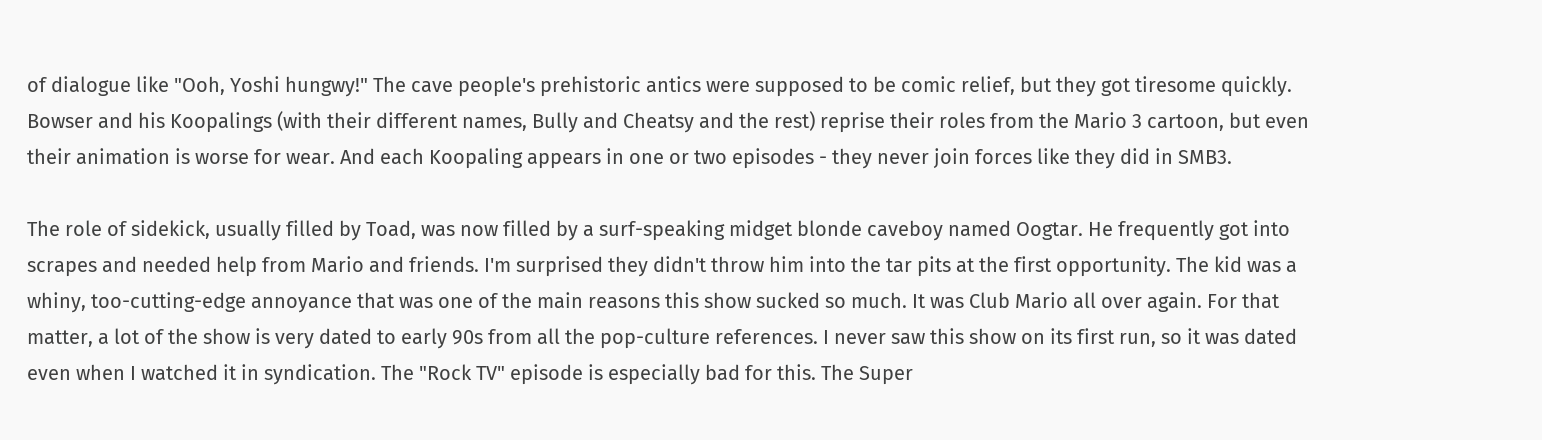of dialogue like "Ooh, Yoshi hungwy!" The cave people's prehistoric antics were supposed to be comic relief, but they got tiresome quickly. Bowser and his Koopalings (with their different names, Bully and Cheatsy and the rest) reprise their roles from the Mario 3 cartoon, but even their animation is worse for wear. And each Koopaling appears in one or two episodes - they never join forces like they did in SMB3.

The role of sidekick, usually filled by Toad, was now filled by a surf-speaking midget blonde caveboy named Oogtar. He frequently got into scrapes and needed help from Mario and friends. I'm surprised they didn't throw him into the tar pits at the first opportunity. The kid was a whiny, too-cutting-edge annoyance that was one of the main reasons this show sucked so much. It was Club Mario all over again. For that matter, a lot of the show is very dated to early 90s from all the pop-culture references. I never saw this show on its first run, so it was dated even when I watched it in syndication. The "Rock TV" episode is especially bad for this. The Super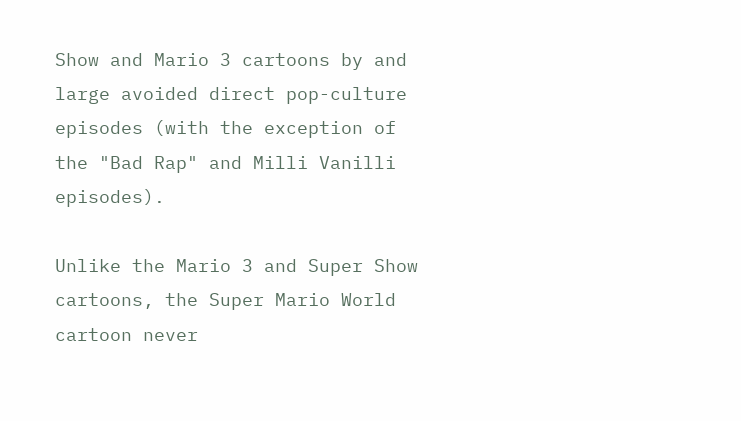Show and Mario 3 cartoons by and large avoided direct pop-culture episodes (with the exception of the "Bad Rap" and Milli Vanilli episodes).

Unlike the Mario 3 and Super Show cartoons, the Super Mario World cartoon never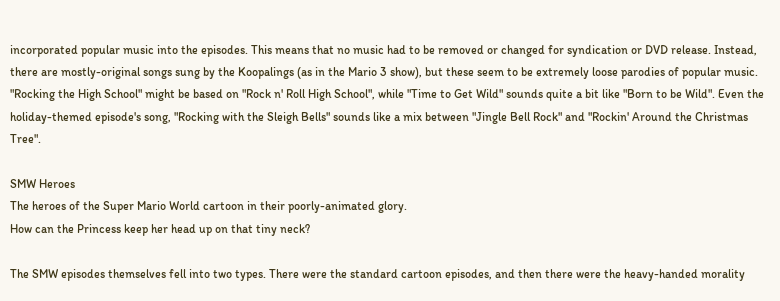incorporated popular music into the episodes. This means that no music had to be removed or changed for syndication or DVD release. Instead, there are mostly-original songs sung by the Koopalings (as in the Mario 3 show), but these seem to be extremely loose parodies of popular music. "Rocking the High School" might be based on "Rock n' Roll High School", while "Time to Get Wild" sounds quite a bit like "Born to be Wild". Even the holiday-themed episode's song, "Rocking with the Sleigh Bells" sounds like a mix between "Jingle Bell Rock" and "Rockin' Around the Christmas Tree".

SMW Heroes
The heroes of the Super Mario World cartoon in their poorly-animated glory.
How can the Princess keep her head up on that tiny neck?

The SMW episodes themselves fell into two types. There were the standard cartoon episodes, and then there were the heavy-handed morality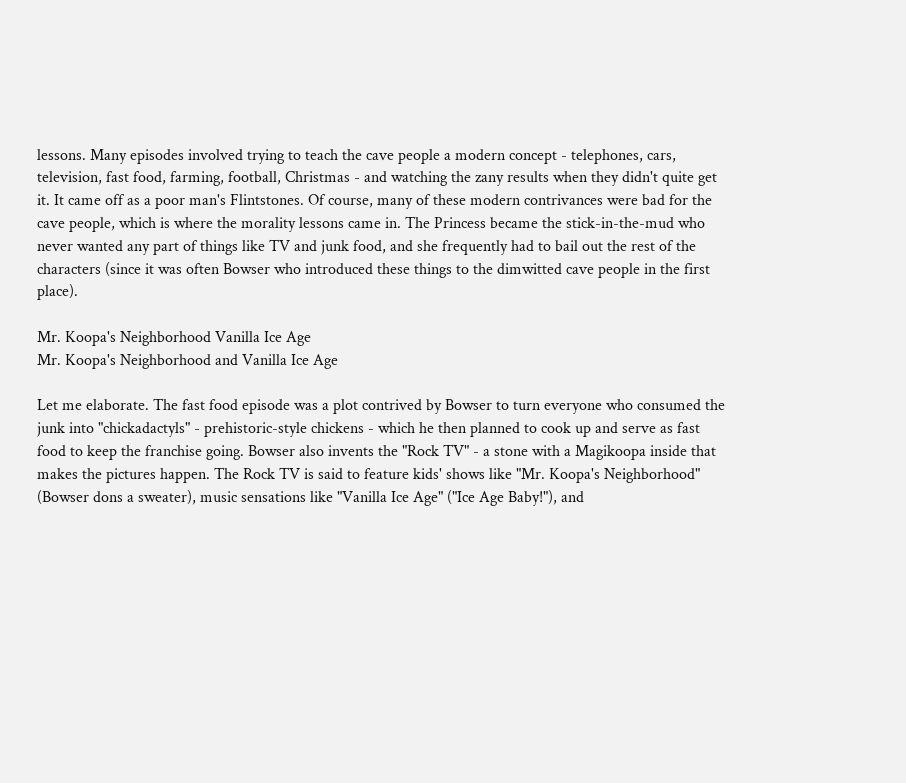lessons. Many episodes involved trying to teach the cave people a modern concept - telephones, cars, television, fast food, farming, football, Christmas - and watching the zany results when they didn't quite get it. It came off as a poor man's Flintstones. Of course, many of these modern contrivances were bad for the cave people, which is where the morality lessons came in. The Princess became the stick-in-the-mud who never wanted any part of things like TV and junk food, and she frequently had to bail out the rest of the characters (since it was often Bowser who introduced these things to the dimwitted cave people in the first place).

Mr. Koopa's Neighborhood Vanilla Ice Age
Mr. Koopa's Neighborhood and Vanilla Ice Age

Let me elaborate. The fast food episode was a plot contrived by Bowser to turn everyone who consumed the junk into "chickadactyls" - prehistoric-style chickens - which he then planned to cook up and serve as fast food to keep the franchise going. Bowser also invents the "Rock TV" - a stone with a Magikoopa inside that makes the pictures happen. The Rock TV is said to feature kids' shows like "Mr. Koopa's Neighborhood" (Bowser dons a sweater), music sensations like "Vanilla Ice Age" ("Ice Age Baby!"), and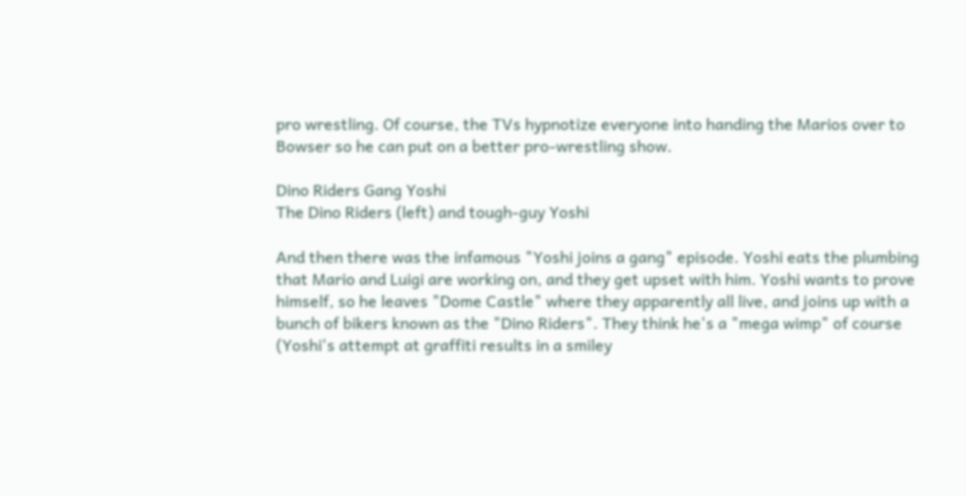pro wrestling. Of course, the TVs hypnotize everyone into handing the Marios over to Bowser so he can put on a better pro-wrestling show.

Dino Riders Gang Yoshi
The Dino Riders (left) and tough-guy Yoshi

And then there was the infamous "Yoshi joins a gang" episode. Yoshi eats the plumbing that Mario and Luigi are working on, and they get upset with him. Yoshi wants to prove himself, so he leaves "Dome Castle" where they apparently all live, and joins up with a bunch of bikers known as the "Dino Riders". They think he's a "mega wimp" of course (Yoshi's attempt at graffiti results in a smiley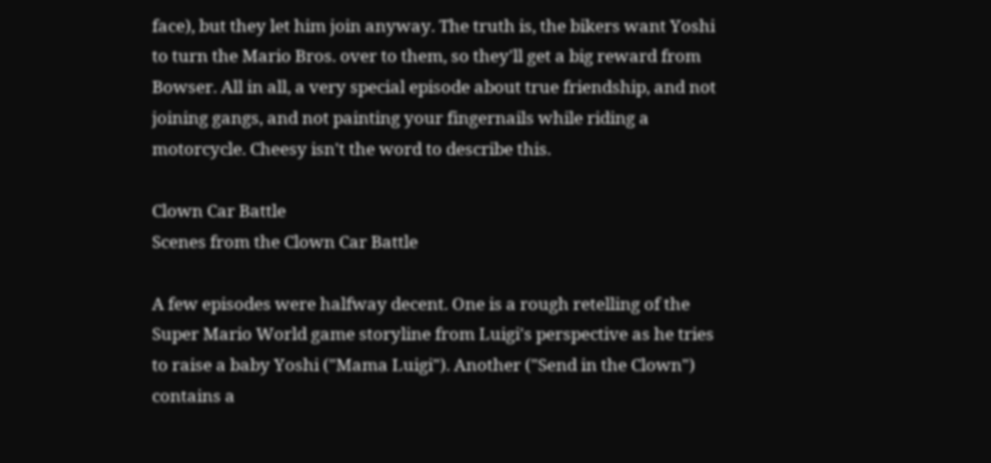face), but they let him join anyway. The truth is, the bikers want Yoshi to turn the Mario Bros. over to them, so they'll get a big reward from Bowser. All in all, a very special episode about true friendship, and not joining gangs, and not painting your fingernails while riding a motorcycle. Cheesy isn't the word to describe this.

Clown Car Battle
Scenes from the Clown Car Battle

A few episodes were halfway decent. One is a rough retelling of the Super Mario World game storyline from Luigi's perspective as he tries to raise a baby Yoshi ("Mama Luigi"). Another ("Send in the Clown") contains a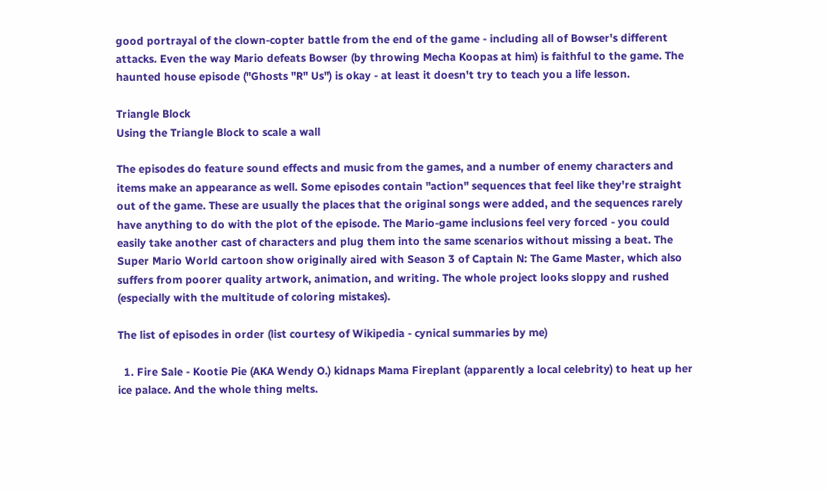good portrayal of the clown-copter battle from the end of the game - including all of Bowser's different attacks. Even the way Mario defeats Bowser (by throwing Mecha Koopas at him) is faithful to the game. The haunted house episode ("Ghosts "R" Us") is okay - at least it doesn't try to teach you a life lesson.

Triangle Block
Using the Triangle Block to scale a wall

The episodes do feature sound effects and music from the games, and a number of enemy characters and items make an appearance as well. Some episodes contain "action" sequences that feel like they're straight out of the game. These are usually the places that the original songs were added, and the sequences rarely have anything to do with the plot of the episode. The Mario-game inclusions feel very forced - you could easily take another cast of characters and plug them into the same scenarios without missing a beat. The Super Mario World cartoon show originally aired with Season 3 of Captain N: The Game Master, which also suffers from poorer quality artwork, animation, and writing. The whole project looks sloppy and rushed (especially with the multitude of coloring mistakes).

The list of episodes in order (list courtesy of Wikipedia - cynical summaries by me)

  1. Fire Sale - Kootie Pie (AKA Wendy O.) kidnaps Mama Fireplant (apparently a local celebrity) to heat up her ice palace. And the whole thing melts.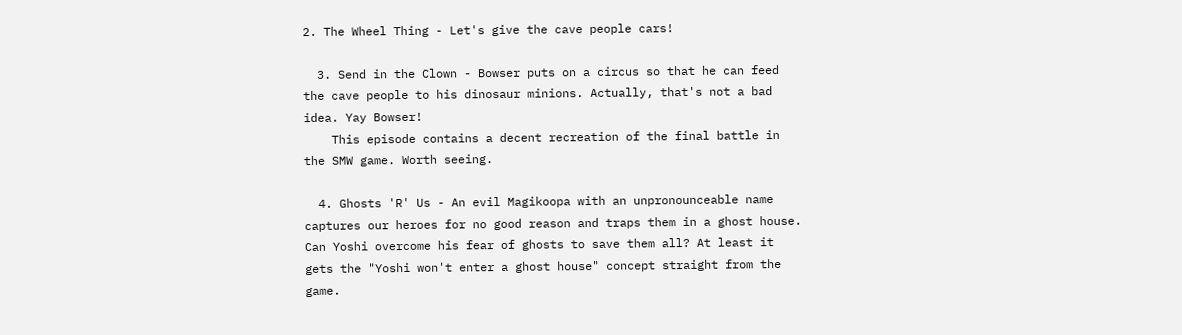2. The Wheel Thing - Let's give the cave people cars!

  3. Send in the Clown - Bowser puts on a circus so that he can feed the cave people to his dinosaur minions. Actually, that's not a bad idea. Yay Bowser!
    This episode contains a decent recreation of the final battle in the SMW game. Worth seeing.

  4. Ghosts 'R' Us - An evil Magikoopa with an unpronounceable name captures our heroes for no good reason and traps them in a ghost house. Can Yoshi overcome his fear of ghosts to save them all? At least it gets the "Yoshi won't enter a ghost house" concept straight from the game.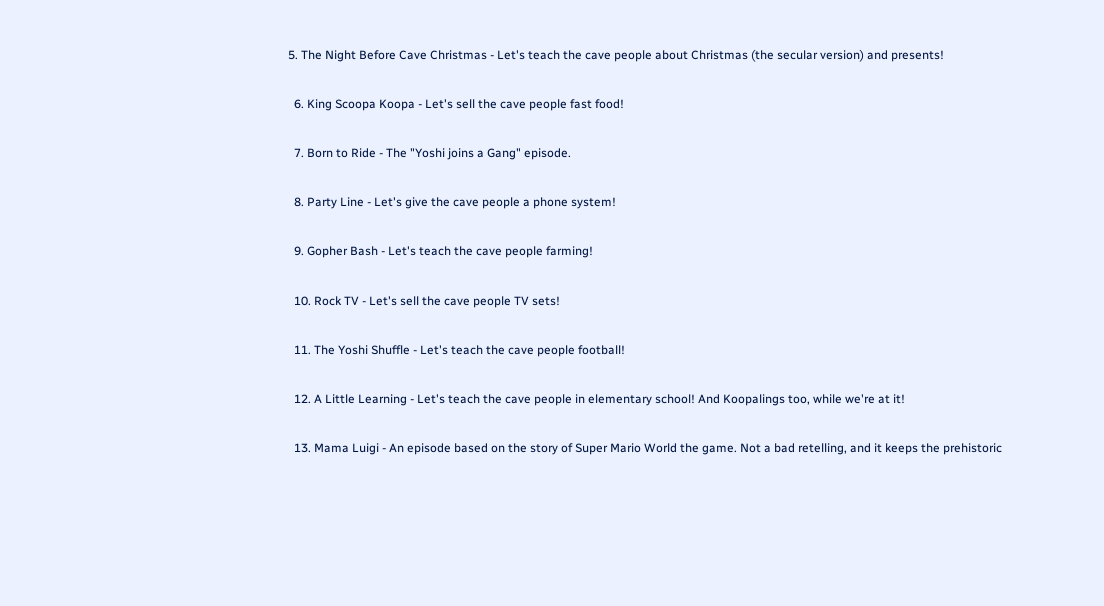5. The Night Before Cave Christmas - Let's teach the cave people about Christmas (the secular version) and presents!

  6. King Scoopa Koopa - Let's sell the cave people fast food!

  7. Born to Ride - The "Yoshi joins a Gang" episode.

  8. Party Line - Let's give the cave people a phone system!

  9. Gopher Bash - Let's teach the cave people farming!

  10. Rock TV - Let's sell the cave people TV sets!

  11. The Yoshi Shuffle - Let's teach the cave people football!

  12. A Little Learning - Let's teach the cave people in elementary school! And Koopalings too, while we're at it!

  13. Mama Luigi - An episode based on the story of Super Mario World the game. Not a bad retelling, and it keeps the prehistoric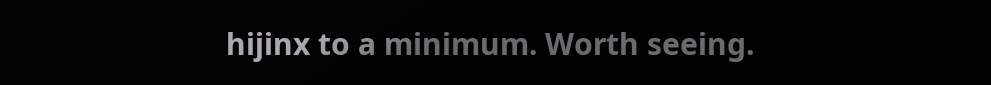hijinx to a minimum. Worth seeing.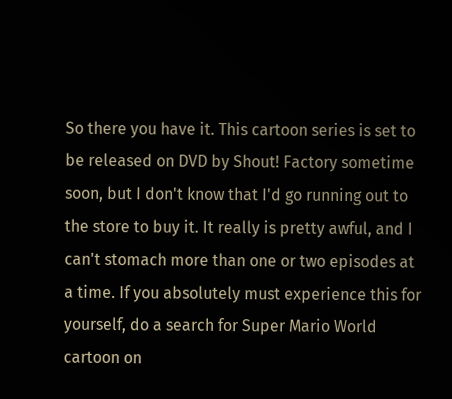So there you have it. This cartoon series is set to be released on DVD by Shout! Factory sometime soon, but I don't know that I'd go running out to the store to buy it. It really is pretty awful, and I can't stomach more than one or two episodes at a time. If you absolutely must experience this for yourself, do a search for Super Mario World cartoon on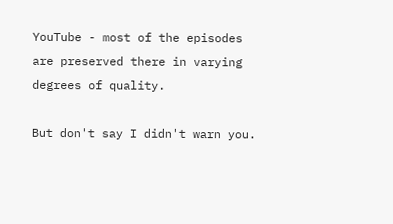YouTube - most of the episodes are preserved there in varying degrees of quality.

But don't say I didn't warn you.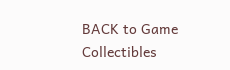BACK to Game Collectibles